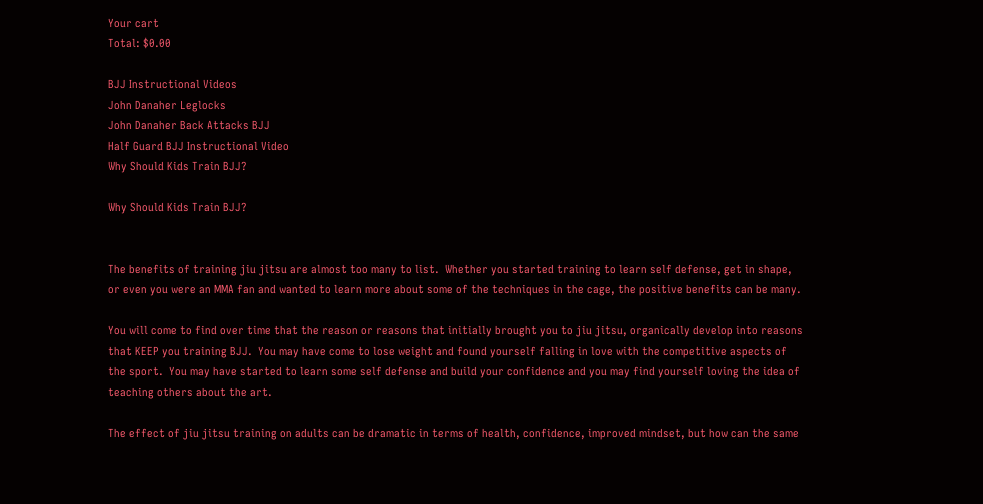Your cart
Total: $0.00

BJJ Instructional Videos
John Danaher Leglocks
John Danaher Back Attacks BJJ
Half Guard BJJ Instructional Video
Why Should Kids Train BJJ?

Why Should Kids Train BJJ?


The benefits of training jiu jitsu are almost too many to list.  Whether you started training to learn self defense, get in shape, or even you were an MMA fan and wanted to learn more about some of the techniques in the cage, the positive benefits can be many.

You will come to find over time that the reason or reasons that initially brought you to jiu jitsu, organically develop into reasons that KEEP you training BJJ.  You may have come to lose weight and found yourself falling in love with the competitive aspects of the sport.  You may have started to learn some self defense and build your confidence and you may find yourself loving the idea of teaching others about the art.

The effect of jiu jitsu training on adults can be dramatic in terms of health, confidence, improved mindset, but how can the same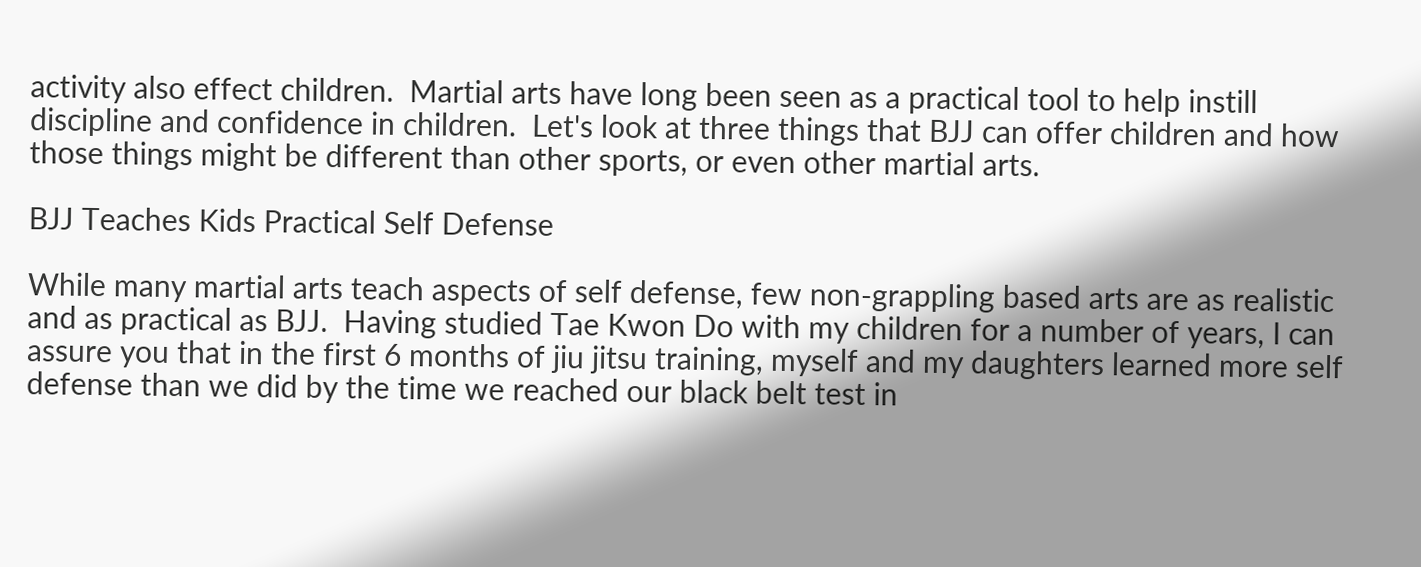activity also effect children.  Martial arts have long been seen as a practical tool to help instill discipline and confidence in children.  Let's look at three things that BJJ can offer children and how those things might be different than other sports, or even other martial arts.

BJJ Teaches Kids Practical Self Defense

While many martial arts teach aspects of self defense, few non-grappling based arts are as realistic and as practical as BJJ.  Having studied Tae Kwon Do with my children for a number of years, I can assure you that in the first 6 months of jiu jitsu training, myself and my daughters learned more self defense than we did by the time we reached our black belt test in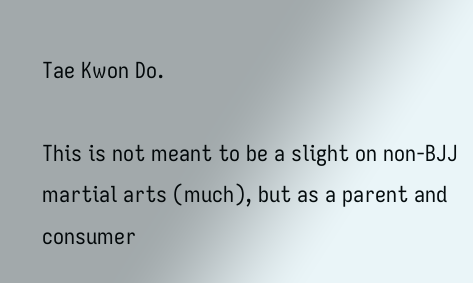Tae Kwon Do.

This is not meant to be a slight on non-BJJ martial arts (much), but as a parent and consumer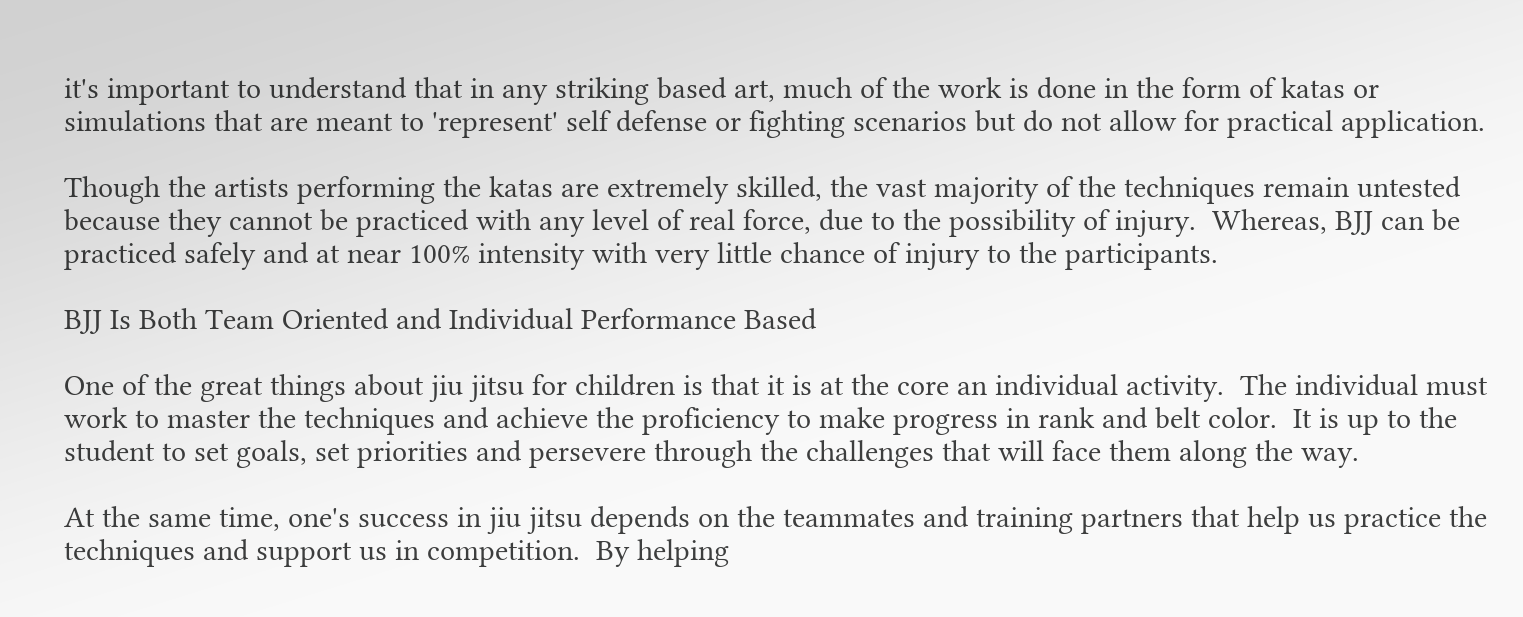it's important to understand that in any striking based art, much of the work is done in the form of katas or simulations that are meant to 'represent' self defense or fighting scenarios but do not allow for practical application.

Though the artists performing the katas are extremely skilled, the vast majority of the techniques remain untested because they cannot be practiced with any level of real force, due to the possibility of injury.  Whereas, BJJ can be practiced safely and at near 100% intensity with very little chance of injury to the participants.

BJJ Is Both Team Oriented and Individual Performance Based

One of the great things about jiu jitsu for children is that it is at the core an individual activity.  The individual must work to master the techniques and achieve the proficiency to make progress in rank and belt color.  It is up to the student to set goals, set priorities and persevere through the challenges that will face them along the way.

At the same time, one's success in jiu jitsu depends on the teammates and training partners that help us practice the techniques and support us in competition.  By helping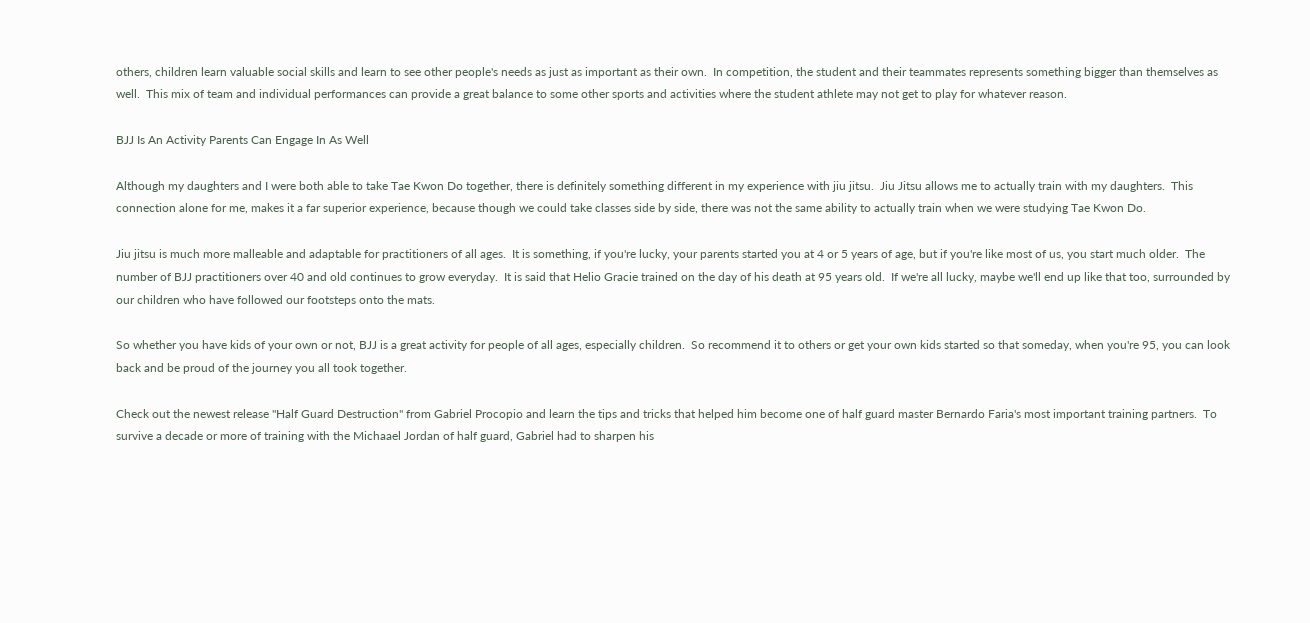others, children learn valuable social skills and learn to see other people's needs as just as important as their own.  In competition, the student and their teammates represents something bigger than themselves as well.  This mix of team and individual performances can provide a great balance to some other sports and activities where the student athlete may not get to play for whatever reason.

BJJ Is An Activity Parents Can Engage In As Well

Although my daughters and I were both able to take Tae Kwon Do together, there is definitely something different in my experience with jiu jitsu.  Jiu Jitsu allows me to actually train with my daughters.  This connection alone for me, makes it a far superior experience, because though we could take classes side by side, there was not the same ability to actually train when we were studying Tae Kwon Do.

Jiu jitsu is much more malleable and adaptable for practitioners of all ages.  It is something, if you're lucky, your parents started you at 4 or 5 years of age, but if you're like most of us, you start much older.  The number of BJJ practitioners over 40 and old continues to grow everyday.  It is said that Helio Gracie trained on the day of his death at 95 years old.  If we're all lucky, maybe we'll end up like that too, surrounded by our children who have followed our footsteps onto the mats.

So whether you have kids of your own or not, BJJ is a great activity for people of all ages, especially children.  So recommend it to others or get your own kids started so that someday, when you're 95, you can look back and be proud of the journey you all took together.

Check out the newest release "Half Guard Destruction" from Gabriel Procopio and learn the tips and tricks that helped him become one of half guard master Bernardo Faria's most important training partners.  To survive a decade or more of training with the Michaael Jordan of half guard, Gabriel had to sharpen his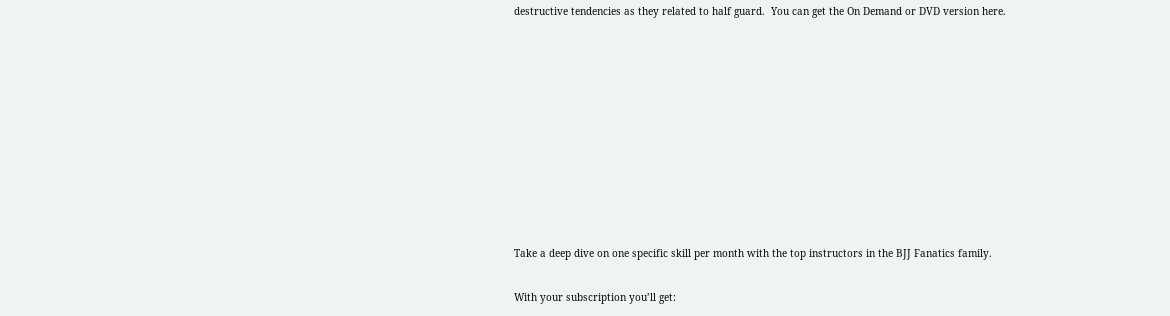destructive tendencies as they related to half guard.  You can get the On Demand or DVD version here.










Take a deep dive on one specific skill per month with the top instructors in the BJJ Fanatics family.

With your subscription you’ll get: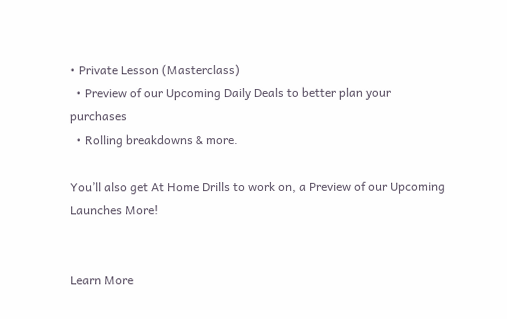• Private Lesson (Masterclass)
  • Preview of our Upcoming Daily Deals to better plan your purchases
  • Rolling breakdowns & more.

You’ll also get At Home Drills to work on, a Preview of our Upcoming Launches More!


Learn More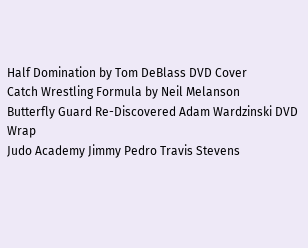Half Domination by Tom DeBlass DVD Cover
Catch Wrestling Formula by Neil Melanson
Butterfly Guard Re-Discovered Adam Wardzinski DVD Wrap
Judo Academy Jimmy Pedro Travis Stevens